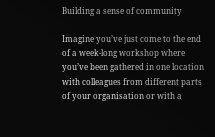Building a sense of community

Imagine you’ve just come to the end of a week-long workshop where you’ve been gathered in one location with colleagues from different parts of your organisation or with a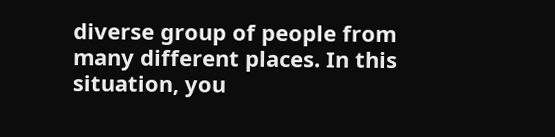diverse group of people from many different places. In this situation, you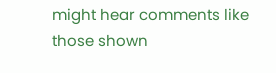might hear comments like those shown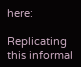here:

Replicating this informal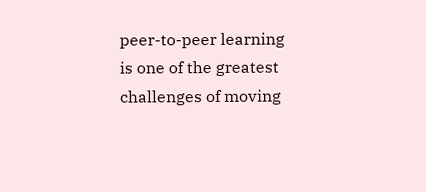peer-to-peer learning is one of the greatest challenges of moving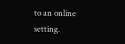to an online setting.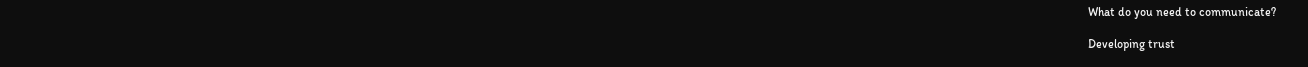What do you need to communicate?

Developing trust